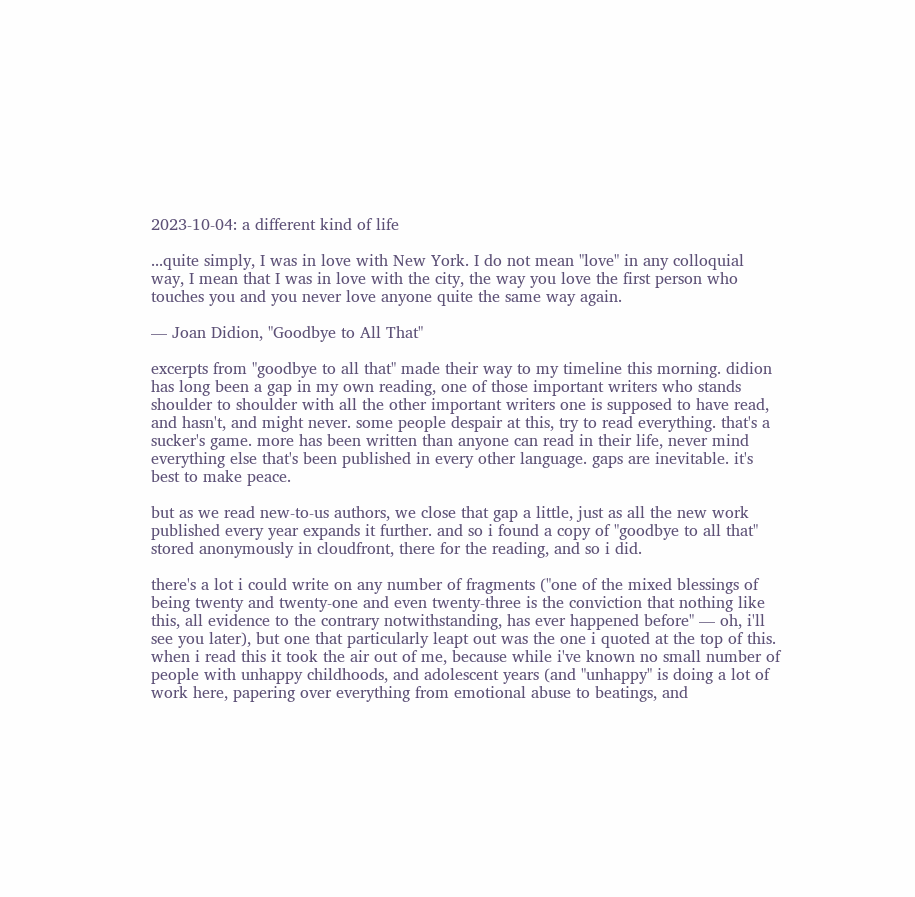2023-10-04: a different kind of life

...quite simply, I was in love with New York. I do not mean "love" in any colloquial way, I mean that I was in love with the city, the way you love the first person who touches you and you never love anyone quite the same way again.

— Joan Didion, "Goodbye to All That"

excerpts from "goodbye to all that" made their way to my timeline this morning. didion has long been a gap in my own reading, one of those important writers who stands shoulder to shoulder with all the other important writers one is supposed to have read, and hasn't, and might never. some people despair at this, try to read everything. that's a sucker's game. more has been written than anyone can read in their life, never mind everything else that's been published in every other language. gaps are inevitable. it's best to make peace.

but as we read new-to-us authors, we close that gap a little, just as all the new work published every year expands it further. and so i found a copy of "goodbye to all that" stored anonymously in cloudfront, there for the reading, and so i did.

there's a lot i could write on any number of fragments ("one of the mixed blessings of being twenty and twenty-one and even twenty-three is the conviction that nothing like this, all evidence to the contrary notwithstanding, has ever happened before" — oh, i'll see you later), but one that particularly leapt out was the one i quoted at the top of this. when i read this it took the air out of me, because while i've known no small number of people with unhappy childhoods, and adolescent years (and "unhappy" is doing a lot of work here, papering over everything from emotional abuse to beatings, and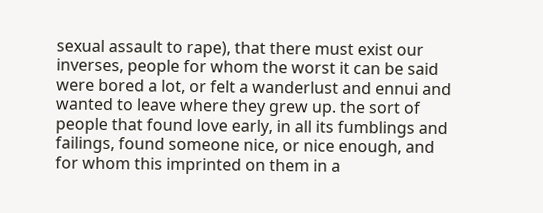sexual assault to rape), that there must exist our inverses, people for whom the worst it can be said were bored a lot, or felt a wanderlust and ennui and wanted to leave where they grew up. the sort of people that found love early, in all its fumblings and failings, found someone nice, or nice enough, and for whom this imprinted on them in a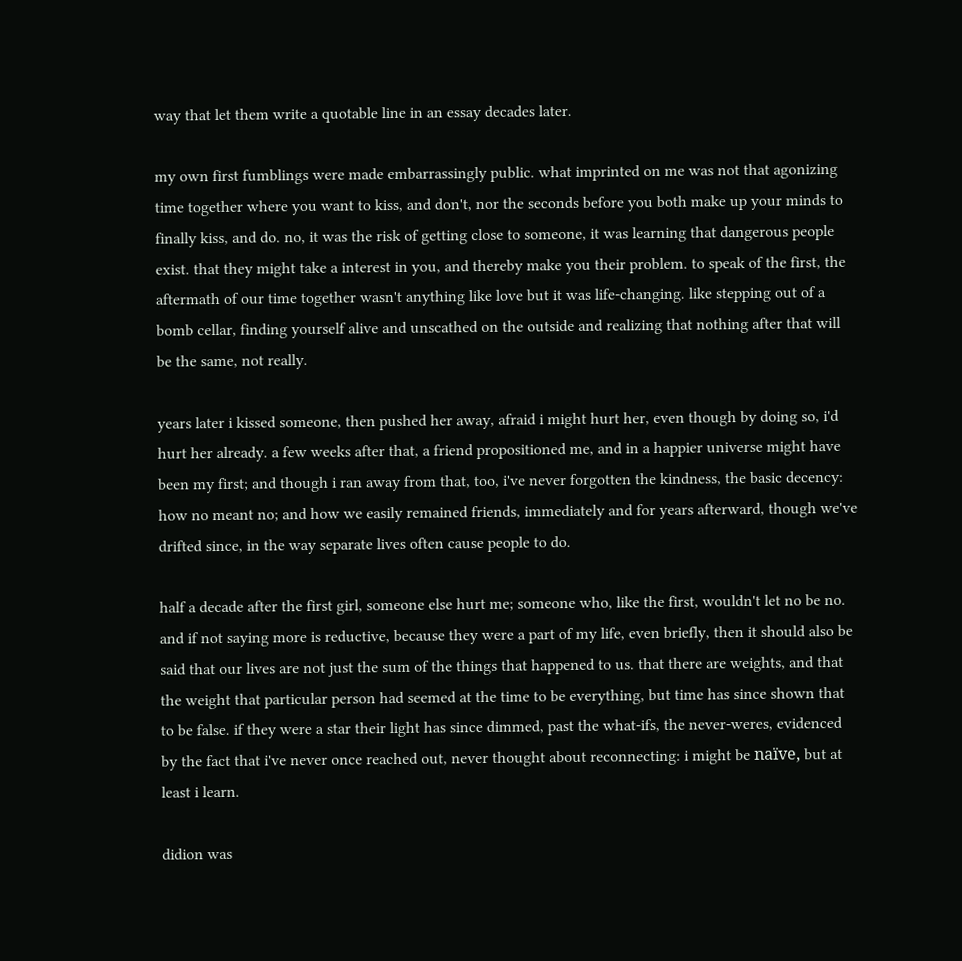way that let them write a quotable line in an essay decades later.

my own first fumblings were made embarrassingly public. what imprinted on me was not that agonizing time together where you want to kiss, and don't, nor the seconds before you both make up your minds to finally kiss, and do. no, it was the risk of getting close to someone, it was learning that dangerous people exist. that they might take a interest in you, and thereby make you their problem. to speak of the first, the aftermath of our time together wasn't anything like love but it was life-changing. like stepping out of a bomb cellar, finding yourself alive and unscathed on the outside and realizing that nothing after that will be the same, not really.

years later i kissed someone, then pushed her away, afraid i might hurt her, even though by doing so, i'd hurt her already. a few weeks after that, a friend propositioned me, and in a happier universe might have been my first; and though i ran away from that, too, i've never forgotten the kindness, the basic decency: how no meant no; and how we easily remained friends, immediately and for years afterward, though we've drifted since, in the way separate lives often cause people to do.

half a decade after the first girl, someone else hurt me; someone who, like the first, wouldn't let no be no. and if not saying more is reductive, because they were a part of my life, even briefly, then it should also be said that our lives are not just the sum of the things that happened to us. that there are weights, and that the weight that particular person had seemed at the time to be everything, but time has since shown that to be false. if they were a star their light has since dimmed, past the what-ifs, the never-weres, evidenced by the fact that i've never once reached out, never thought about reconnecting: i might be naïve, but at least i learn.

didion was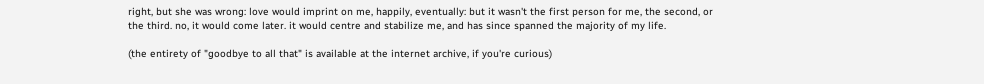right, but she was wrong: love would imprint on me, happily, eventually: but it wasn't the first person for me, the second, or the third. no, it would come later. it would centre and stabilize me, and has since spanned the majority of my life.

(the entirety of "goodbye to all that" is available at the internet archive, if you're curious)